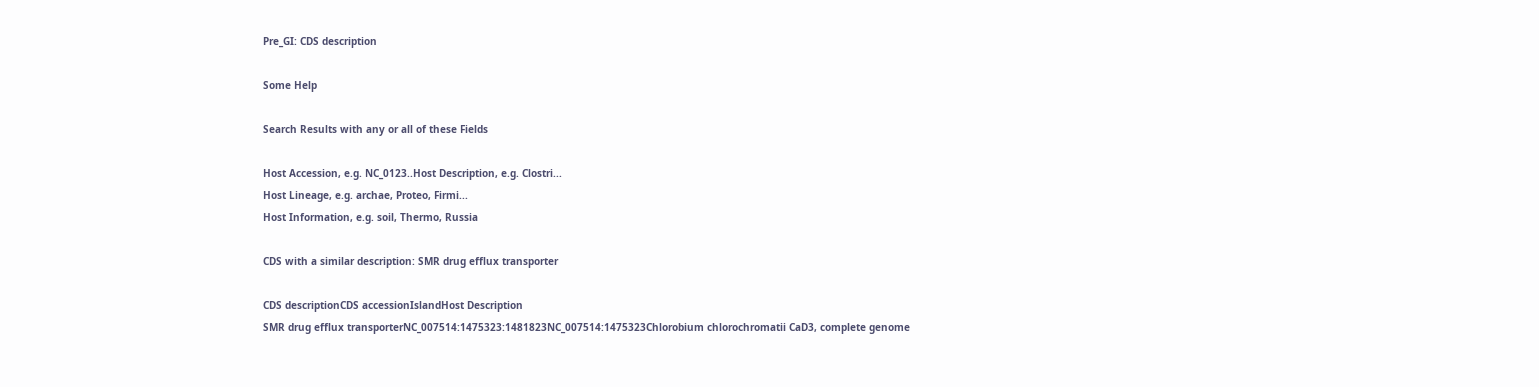Pre_GI: CDS description

Some Help

Search Results with any or all of these Fields

Host Accession, e.g. NC_0123..Host Description, e.g. Clostri...
Host Lineage, e.g. archae, Proteo, Firmi...
Host Information, e.g. soil, Thermo, Russia

CDS with a similar description: SMR drug efflux transporter

CDS descriptionCDS accessionIslandHost Description
SMR drug efflux transporterNC_007514:1475323:1481823NC_007514:1475323Chlorobium chlorochromatii CaD3, complete genome